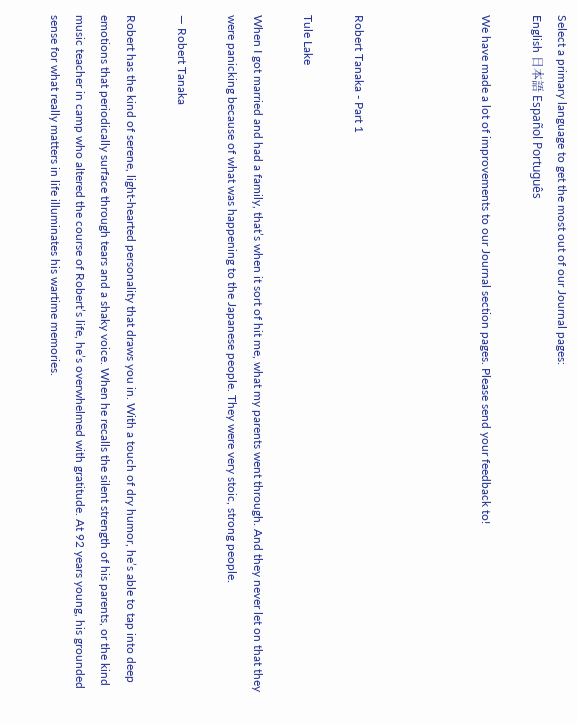Select a primary language to get the most out of our Journal pages:
English 日本語 Español Português

We have made a lot of improvements to our Journal section pages. Please send your feedback to!




Robert Tanaka - Part 1

Tule Lake

When I got married and had a family, that’s when it sort of hit me, what my parents went through. And they never let on that they were panicking because of what was happening to the Japanese people. They were very stoic, strong people.

— Robert Tanaka

Robert has the kind of serene, light-hearted personality that draws you in. With a touch of dry humor, he’s able to tap into deep emotions that periodically surface through tears and a shaky voice. When he recalls the silent strength of his parents, or the kind music teacher in camp who altered the course of Robert’s life, he’s overwhelmed with gratitude. At 92 years young, his grounded sense for what really matters in life illuminates his wartime memories.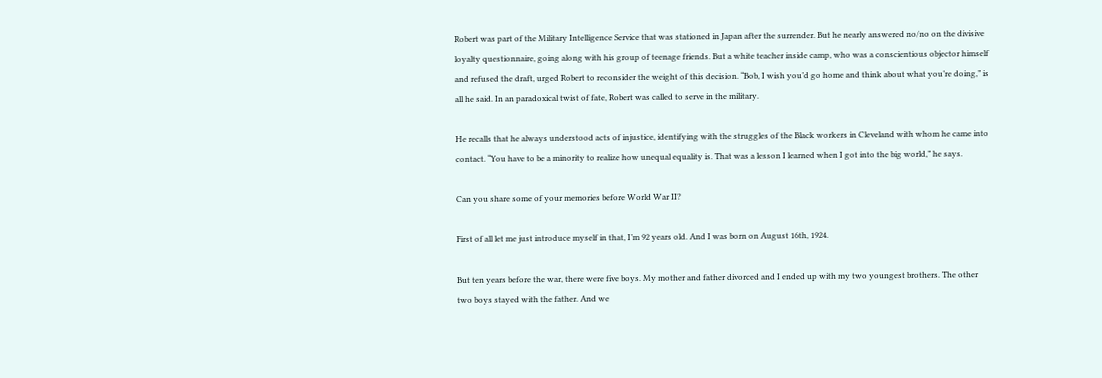Robert was part of the Military Intelligence Service that was stationed in Japan after the surrender. But he nearly answered no/no on the divisive loyalty questionnaire, going along with his group of teenage friends. But a white teacher inside camp, who was a conscientious objector himself and refused the draft, urged Robert to reconsider the weight of this decision. “Bob, I wish you’d go home and think about what you’re doing,” is all he said. In an paradoxical twist of fate, Robert was called to serve in the military.

He recalls that he always understood acts of injustice, identifying with the struggles of the Black workers in Cleveland with whom he came into contact. “You have to be a minority to realize how unequal equality is. That was a lesson I learned when I got into the big world,” he says.

Can you share some of your memories before World War II?

First of all let me just introduce myself in that, I’m 92 years old. And I was born on August 16th, 1924.

But ten years before the war, there were five boys. My mother and father divorced and I ended up with my two youngest brothers. The other two boys stayed with the father. And we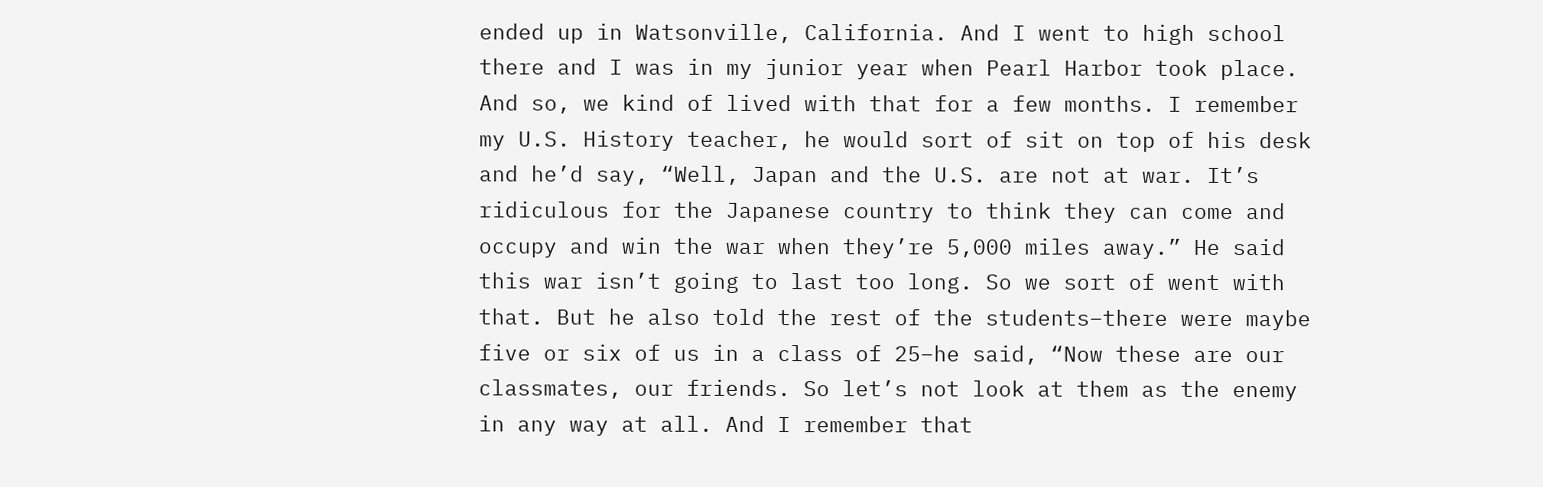ended up in Watsonville, California. And I went to high school there and I was in my junior year when Pearl Harbor took place. And so, we kind of lived with that for a few months. I remember my U.S. History teacher, he would sort of sit on top of his desk and he’d say, “Well, Japan and the U.S. are not at war. It’s ridiculous for the Japanese country to think they can come and occupy and win the war when they’re 5,000 miles away.” He said this war isn’t going to last too long. So we sort of went with that. But he also told the rest of the students–there were maybe five or six of us in a class of 25–he said, “Now these are our classmates, our friends. So let’s not look at them as the enemy in any way at all. And I remember that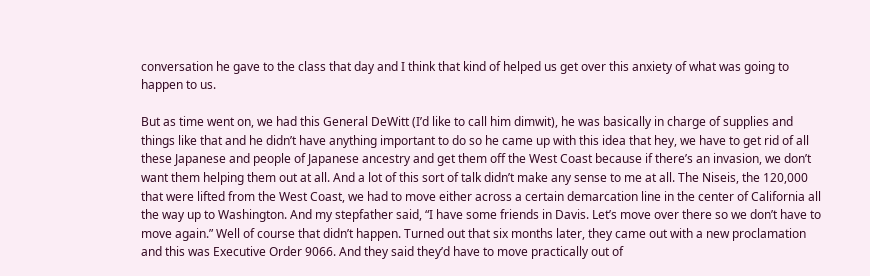conversation he gave to the class that day and I think that kind of helped us get over this anxiety of what was going to happen to us.

But as time went on, we had this General DeWitt (I’d like to call him dimwit), he was basically in charge of supplies and things like that and he didn’t have anything important to do so he came up with this idea that hey, we have to get rid of all these Japanese and people of Japanese ancestry and get them off the West Coast because if there’s an invasion, we don’t want them helping them out at all. And a lot of this sort of talk didn’t make any sense to me at all. The Niseis, the 120,000 that were lifted from the West Coast, we had to move either across a certain demarcation line in the center of California all the way up to Washington. And my stepfather said, “I have some friends in Davis. Let’s move over there so we don’t have to move again.” Well of course that didn’t happen. Turned out that six months later, they came out with a new proclamation and this was Executive Order 9066. And they said they’d have to move practically out of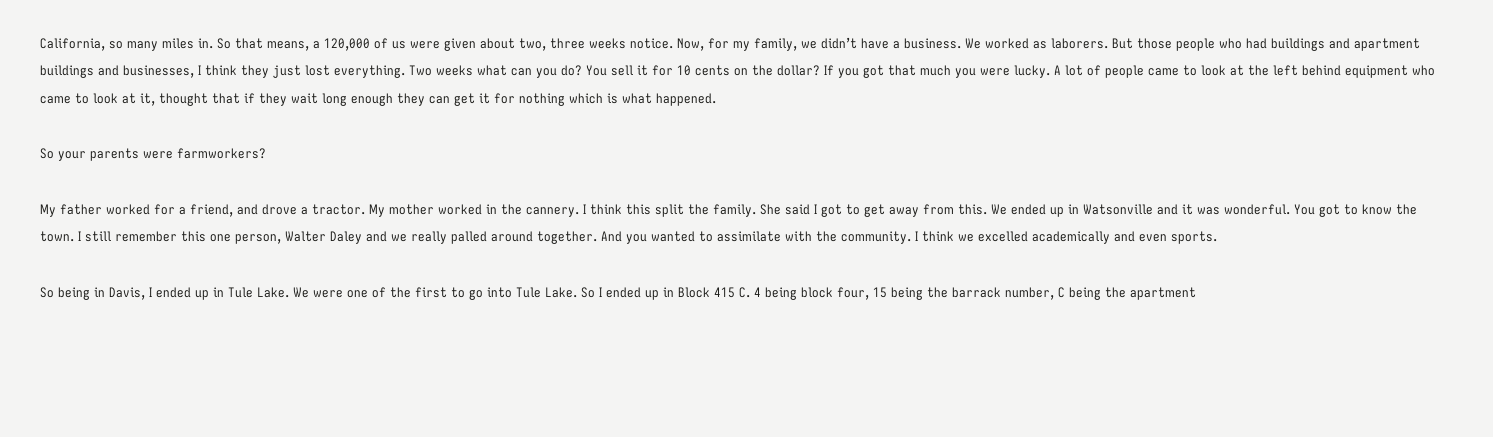California, so many miles in. So that means, a 120,000 of us were given about two, three weeks notice. Now, for my family, we didn’t have a business. We worked as laborers. But those people who had buildings and apartment buildings and businesses, I think they just lost everything. Two weeks what can you do? You sell it for 10 cents on the dollar? If you got that much you were lucky. A lot of people came to look at the left behind equipment who came to look at it, thought that if they wait long enough they can get it for nothing which is what happened.

So your parents were farmworkers?

My father worked for a friend, and drove a tractor. My mother worked in the cannery. I think this split the family. She said I got to get away from this. We ended up in Watsonville and it was wonderful. You got to know the town. I still remember this one person, Walter Daley and we really palled around together. And you wanted to assimilate with the community. I think we excelled academically and even sports.

So being in Davis, I ended up in Tule Lake. We were one of the first to go into Tule Lake. So I ended up in Block 415 C. 4 being block four, 15 being the barrack number, C being the apartment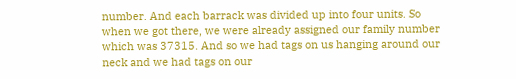number. And each barrack was divided up into four units. So when we got there, we were already assigned our family number which was 37315. And so we had tags on us hanging around our neck and we had tags on our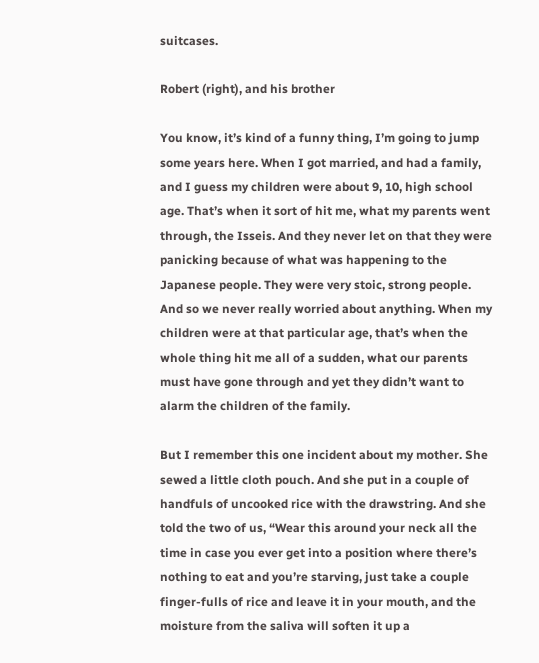suitcases.

Robert (right), and his brother

You know, it’s kind of a funny thing, I’m going to jump some years here. When I got married, and had a family, and I guess my children were about 9, 10, high school age. That’s when it sort of hit me, what my parents went through, the Isseis. And they never let on that they were panicking because of what was happening to the Japanese people. They were very stoic, strong people. And so we never really worried about anything. When my children were at that particular age, that’s when the whole thing hit me all of a sudden, what our parents must have gone through and yet they didn’t want to alarm the children of the family.

But I remember this one incident about my mother. She sewed a little cloth pouch. And she put in a couple of handfuls of uncooked rice with the drawstring. And she told the two of us, “Wear this around your neck all the time in case you ever get into a position where there’s nothing to eat and you’re starving, just take a couple finger-fulls of rice and leave it in your mouth, and the moisture from the saliva will soften it up a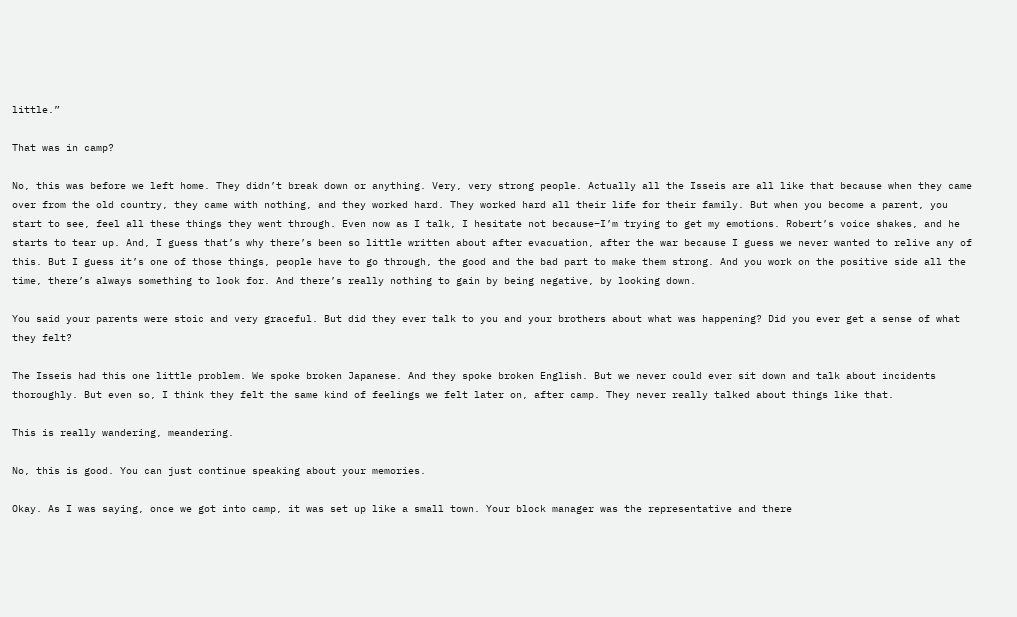little.”

That was in camp?

No, this was before we left home. They didn’t break down or anything. Very, very strong people. Actually all the Isseis are all like that because when they came over from the old country, they came with nothing, and they worked hard. They worked hard all their life for their family. But when you become a parent, you start to see, feel all these things they went through. Even now as I talk, I hesitate not because–I’m trying to get my emotions. Robert’s voice shakes, and he starts to tear up. And, I guess that’s why there’s been so little written about after evacuation, after the war because I guess we never wanted to relive any of this. But I guess it’s one of those things, people have to go through, the good and the bad part to make them strong. And you work on the positive side all the time, there’s always something to look for. And there’s really nothing to gain by being negative, by looking down.

You said your parents were stoic and very graceful. But did they ever talk to you and your brothers about what was happening? Did you ever get a sense of what they felt?

The Isseis had this one little problem. We spoke broken Japanese. And they spoke broken English. But we never could ever sit down and talk about incidents thoroughly. But even so, I think they felt the same kind of feelings we felt later on, after camp. They never really talked about things like that.

This is really wandering, meandering.

No, this is good. You can just continue speaking about your memories.

Okay. As I was saying, once we got into camp, it was set up like a small town. Your block manager was the representative and there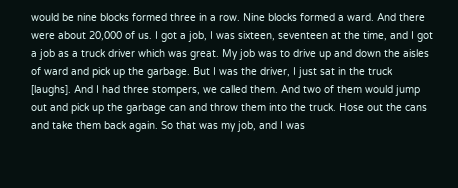would be nine blocks formed three in a row. Nine blocks formed a ward. And there were about 20,000 of us. I got a job, I was sixteen, seventeen at the time, and I got a job as a truck driver which was great. My job was to drive up and down the aisles of ward and pick up the garbage. But I was the driver, I just sat in the truck [laughs]. And I had three stompers, we called them. And two of them would jump out and pick up the garbage can and throw them into the truck. Hose out the cans and take them back again. So that was my job, and I was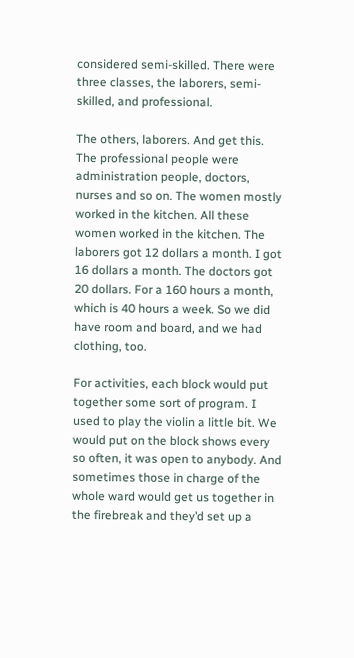considered semi-skilled. There were three classes, the laborers, semi-skilled, and professional.

The others, laborers. And get this. The professional people were administration people, doctors, nurses and so on. The women mostly worked in the kitchen. All these women worked in the kitchen. The laborers got 12 dollars a month. I got 16 dollars a month. The doctors got 20 dollars. For a 160 hours a month, which is 40 hours a week. So we did have room and board, and we had clothing, too.

For activities, each block would put together some sort of program. I used to play the violin a little bit. We would put on the block shows every so often, it was open to anybody. And sometimes those in charge of the whole ward would get us together in the firebreak and they’d set up a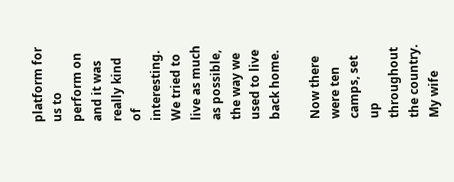platform for us to perform on and it was really kind of interesting. We tried to live as much as possible, the way we used to live back home.

Now there were ten camps, set up throughout the country. My wife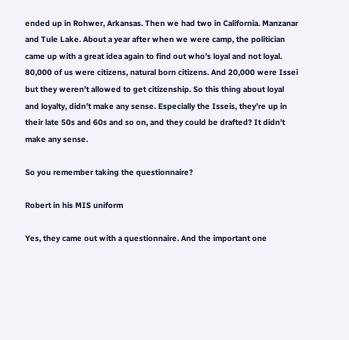ended up in Rohwer, Arkansas. Then we had two in California. Manzanar and Tule Lake. About a year after when we were camp, the politician came up with a great idea again to find out who’s loyal and not loyal. 80,000 of us were citizens, natural born citizens. And 20,000 were Issei but they weren’t allowed to get citizenship. So this thing about loyal and loyalty, didn’t make any sense. Especially the Isseis, they’re up in their late 50s and 60s and so on, and they could be drafted? It didn’t make any sense.

So you remember taking the questionnaire?

Robert in his MIS uniform

Yes, they came out with a questionnaire. And the important one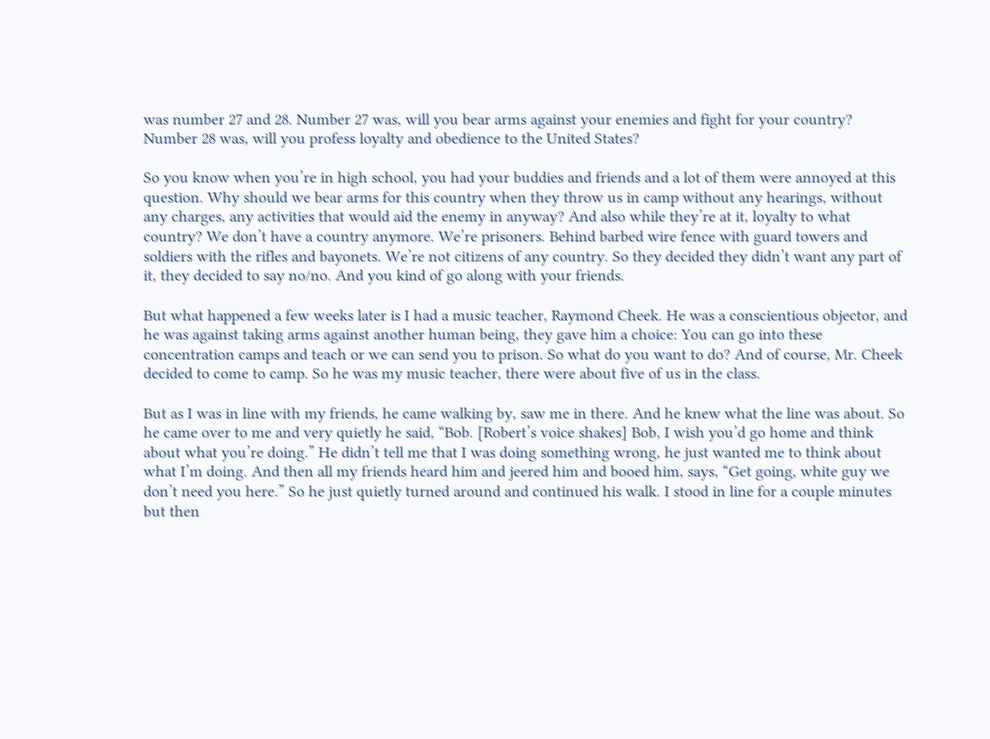was number 27 and 28. Number 27 was, will you bear arms against your enemies and fight for your country? Number 28 was, will you profess loyalty and obedience to the United States?

So you know when you’re in high school, you had your buddies and friends and a lot of them were annoyed at this question. Why should we bear arms for this country when they throw us in camp without any hearings, without any charges, any activities that would aid the enemy in anyway? And also while they’re at it, loyalty to what country? We don’t have a country anymore. We’re prisoners. Behind barbed wire fence with guard towers and soldiers with the rifles and bayonets. We’re not citizens of any country. So they decided they didn’t want any part of it, they decided to say no/no. And you kind of go along with your friends.

But what happened a few weeks later is I had a music teacher, Raymond Cheek. He was a conscientious objector, and he was against taking arms against another human being, they gave him a choice: You can go into these concentration camps and teach or we can send you to prison. So what do you want to do? And of course, Mr. Cheek decided to come to camp. So he was my music teacher, there were about five of us in the class.

But as I was in line with my friends, he came walking by, saw me in there. And he knew what the line was about. So he came over to me and very quietly he said, “Bob. [Robert’s voice shakes] Bob, I wish you’d go home and think about what you’re doing.” He didn’t tell me that I was doing something wrong, he just wanted me to think about what I’m doing. And then all my friends heard him and jeered him and booed him, says, “Get going, white guy we don’t need you here.” So he just quietly turned around and continued his walk. I stood in line for a couple minutes but then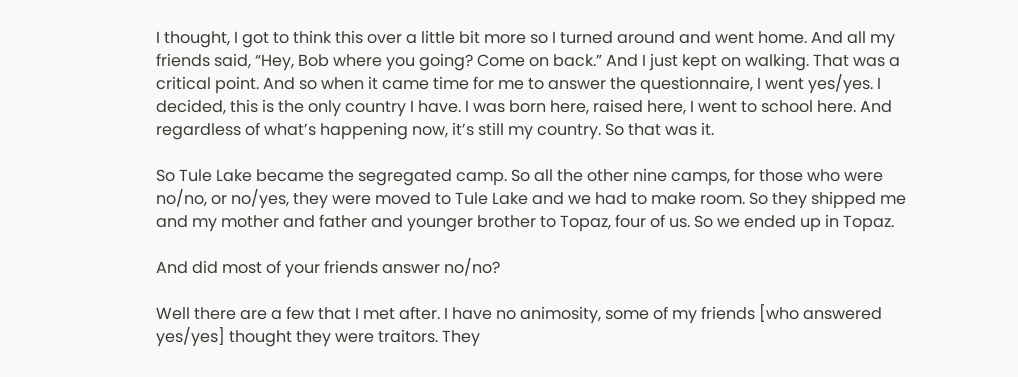I thought, I got to think this over a little bit more so I turned around and went home. And all my friends said, “Hey, Bob where you going? Come on back.” And I just kept on walking. That was a critical point. And so when it came time for me to answer the questionnaire, I went yes/yes. I decided, this is the only country I have. I was born here, raised here, I went to school here. And regardless of what’s happening now, it’s still my country. So that was it.

So Tule Lake became the segregated camp. So all the other nine camps, for those who were no/no, or no/yes, they were moved to Tule Lake and we had to make room. So they shipped me and my mother and father and younger brother to Topaz, four of us. So we ended up in Topaz.

And did most of your friends answer no/no?

Well there are a few that I met after. I have no animosity, some of my friends [who answered yes/yes] thought they were traitors. They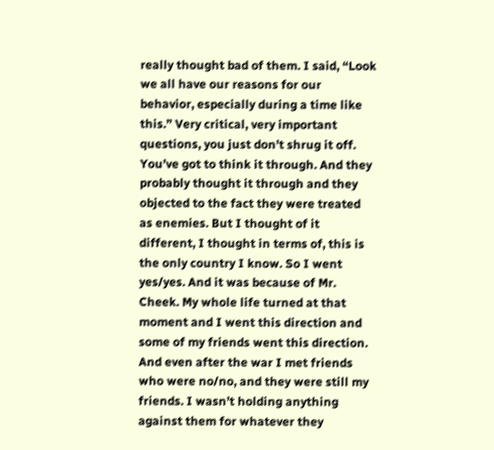really thought bad of them. I said, “Look we all have our reasons for our behavior, especially during a time like this.” Very critical, very important questions, you just don’t shrug it off. You’ve got to think it through. And they probably thought it through and they objected to the fact they were treated as enemies. But I thought of it different, I thought in terms of, this is the only country I know. So I went yes/yes. And it was because of Mr. Cheek. My whole life turned at that moment and I went this direction and some of my friends went this direction. And even after the war I met friends who were no/no, and they were still my friends. I wasn’t holding anything against them for whatever they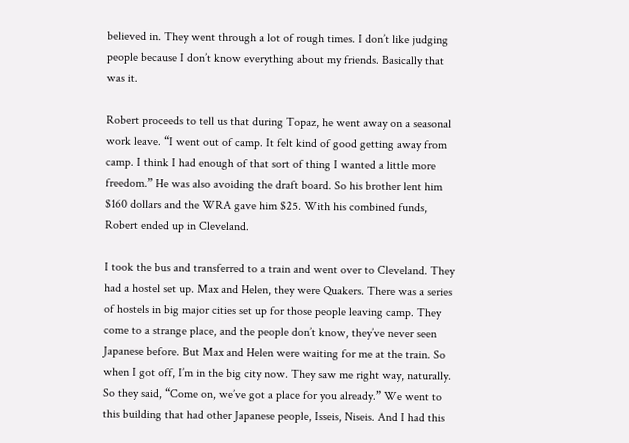believed in. They went through a lot of rough times. I don’t like judging people because I don’t know everything about my friends. Basically that was it.

Robert proceeds to tell us that during Topaz, he went away on a seasonal work leave. “I went out of camp. It felt kind of good getting away from camp. I think I had enough of that sort of thing I wanted a little more freedom.” He was also avoiding the draft board. So his brother lent him $160 dollars and the WRA gave him $25. With his combined funds, Robert ended up in Cleveland.

I took the bus and transferred to a train and went over to Cleveland. They had a hostel set up. Max and Helen, they were Quakers. There was a series of hostels in big major cities set up for those people leaving camp. They come to a strange place, and the people don’t know, they’ve never seen Japanese before. But Max and Helen were waiting for me at the train. So when I got off, I’m in the big city now. They saw me right way, naturally. So they said, “Come on, we’ve got a place for you already.” We went to this building that had other Japanese people, Isseis, Niseis. And I had this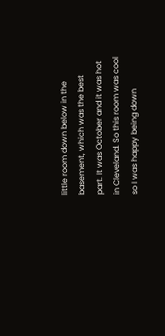little room down below in the basement, which was the best part. It was October and it was hot in Cleveland. So this room was cool so I was happy being down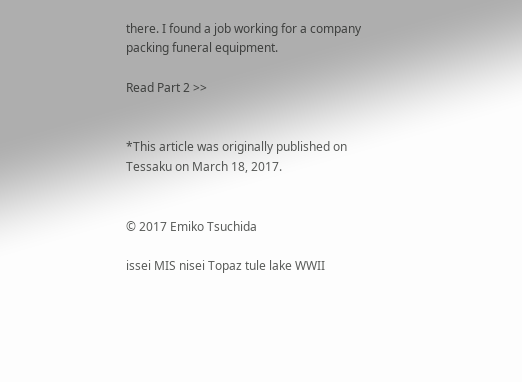there. I found a job working for a company packing funeral equipment.

Read Part 2 >>


*This article was originally published on Tessaku on March 18, 2017.


© 2017 Emiko Tsuchida

issei MIS nisei Topaz tule lake WWII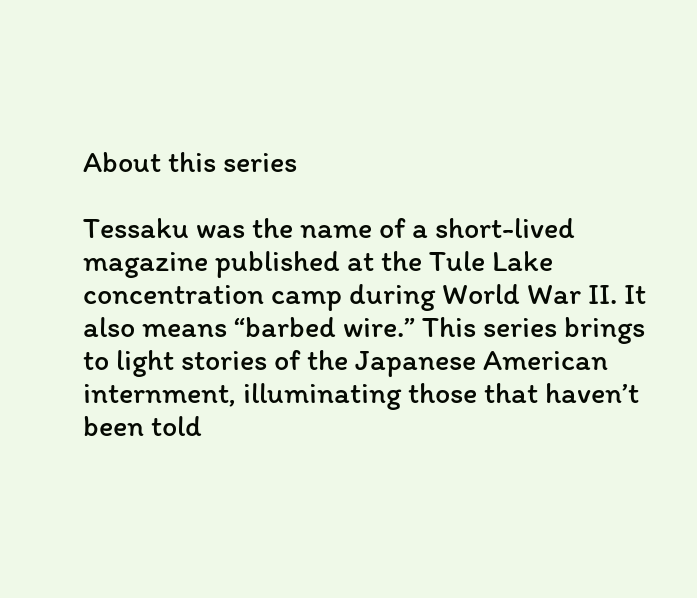About this series

Tessaku was the name of a short-lived magazine published at the Tule Lake concentration camp during World War II. It also means “barbed wire.” This series brings to light stories of the Japanese American internment, illuminating those that haven’t been told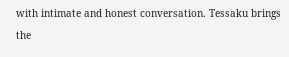with intimate and honest conversation. Tessaku brings the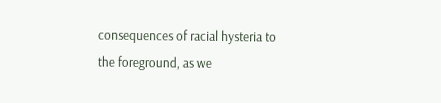consequences of racial hysteria to the foreground, as we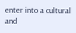enter into a cultural and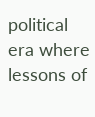political era where lessons of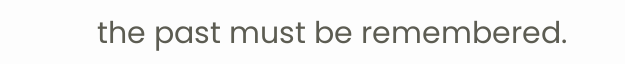the past must be remembered.